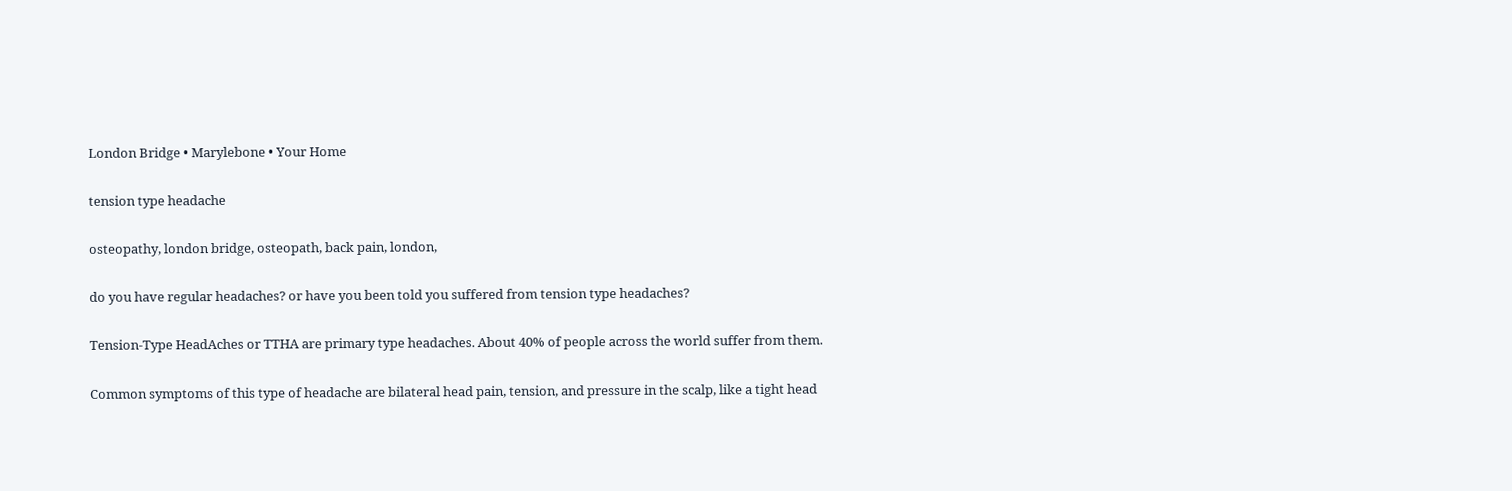London Bridge • Marylebone • Your Home

tension type headache

osteopathy, london bridge, osteopath, back pain, london,

do you have regular headaches? or have you been told you suffered from tension type headaches?

Tension-Type HeadAches or TTHA are primary type headaches. About 40% of people across the world suffer from them.

Common symptoms of this type of headache are bilateral head pain, tension, and pressure in the scalp, like a tight head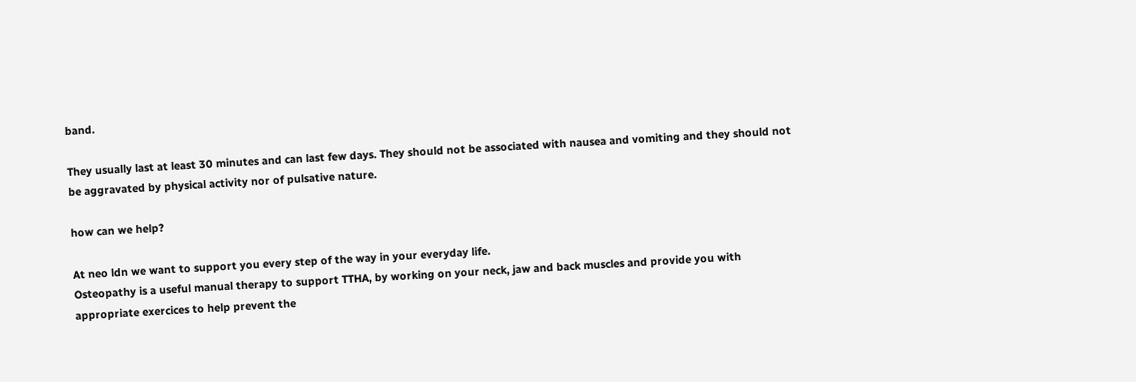band.

They usually last at least 30 minutes and can last few days. They should not be associated with nausea and vomiting and they should not be aggravated by physical activity nor of pulsative nature.

how can we help?

At neo ldn we want to support you every step of the way in your everyday life.
Osteopathy is a useful manual therapy to support TTHA, by working on your neck, jaw and back muscles and provide you with appropriate exercices to help prevent the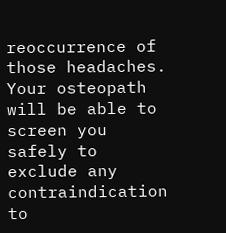reoccurrence of those headaches. Your osteopath will be able to screen you safely to exclude any contraindication to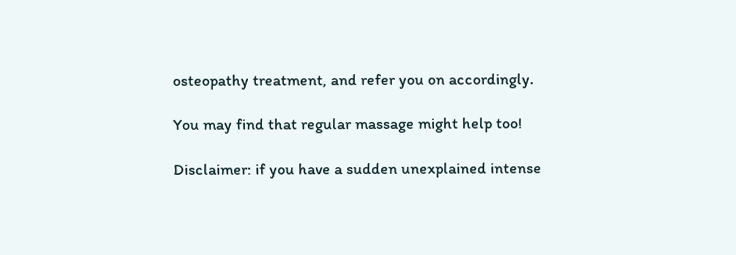osteopathy treatment, and refer you on accordingly.

You may find that regular massage might help too!

Disclaimer: if you have a sudden unexplained intense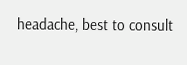headache, best to consult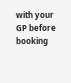with your GP before booking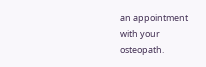an appointment with your osteopath.